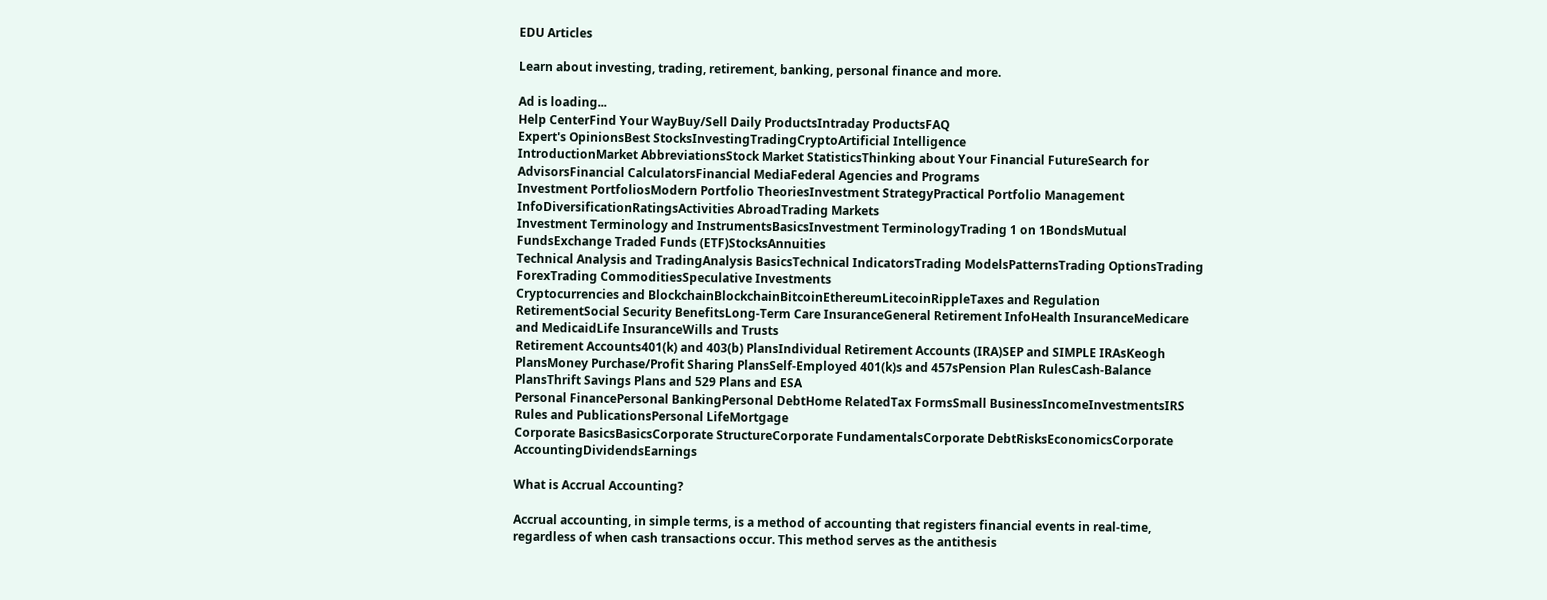EDU Articles

Learn about investing, trading, retirement, banking, personal finance and more.

Ad is loading...
Help CenterFind Your WayBuy/Sell Daily ProductsIntraday ProductsFAQ
Expert's OpinionsBest StocksInvestingTradingCryptoArtificial Intelligence
IntroductionMarket AbbreviationsStock Market StatisticsThinking about Your Financial FutureSearch for AdvisorsFinancial CalculatorsFinancial MediaFederal Agencies and Programs
Investment PortfoliosModern Portfolio TheoriesInvestment StrategyPractical Portfolio Management InfoDiversificationRatingsActivities AbroadTrading Markets
Investment Terminology and InstrumentsBasicsInvestment TerminologyTrading 1 on 1BondsMutual FundsExchange Traded Funds (ETF)StocksAnnuities
Technical Analysis and TradingAnalysis BasicsTechnical IndicatorsTrading ModelsPatternsTrading OptionsTrading ForexTrading CommoditiesSpeculative Investments
Cryptocurrencies and BlockchainBlockchainBitcoinEthereumLitecoinRippleTaxes and Regulation
RetirementSocial Security BenefitsLong-Term Care InsuranceGeneral Retirement InfoHealth InsuranceMedicare and MedicaidLife InsuranceWills and Trusts
Retirement Accounts401(k) and 403(b) PlansIndividual Retirement Accounts (IRA)SEP and SIMPLE IRAsKeogh PlansMoney Purchase/Profit Sharing PlansSelf-Employed 401(k)s and 457sPension Plan RulesCash-Balance PlansThrift Savings Plans and 529 Plans and ESA
Personal FinancePersonal BankingPersonal DebtHome RelatedTax FormsSmall BusinessIncomeInvestmentsIRS Rules and PublicationsPersonal LifeMortgage
Corporate BasicsBasicsCorporate StructureCorporate FundamentalsCorporate DebtRisksEconomicsCorporate AccountingDividendsEarnings

What is Accrual Accounting?

Accrual accounting, in simple terms, is a method of accounting that registers financial events in real-time, regardless of when cash transactions occur. This method serves as the antithesis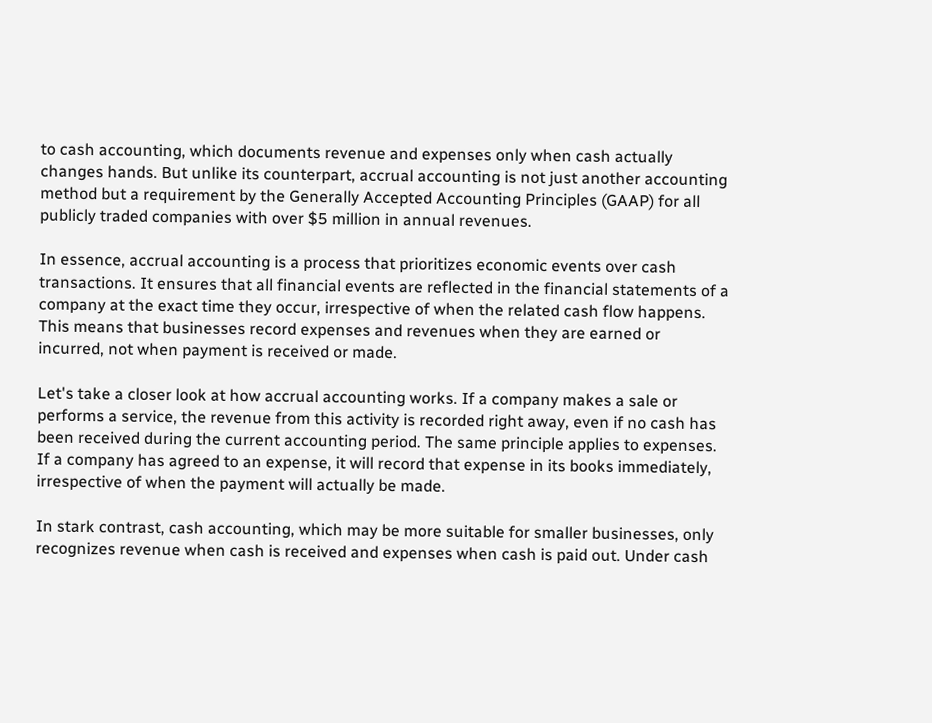to cash accounting, which documents revenue and expenses only when cash actually changes hands. But unlike its counterpart, accrual accounting is not just another accounting method but a requirement by the Generally Accepted Accounting Principles (GAAP) for all publicly traded companies with over $5 million in annual revenues.

In essence, accrual accounting is a process that prioritizes economic events over cash transactions. It ensures that all financial events are reflected in the financial statements of a company at the exact time they occur, irrespective of when the related cash flow happens. This means that businesses record expenses and revenues when they are earned or incurred, not when payment is received or made.

Let's take a closer look at how accrual accounting works. If a company makes a sale or performs a service, the revenue from this activity is recorded right away, even if no cash has been received during the current accounting period. The same principle applies to expenses. If a company has agreed to an expense, it will record that expense in its books immediately, irrespective of when the payment will actually be made.

In stark contrast, cash accounting, which may be more suitable for smaller businesses, only recognizes revenue when cash is received and expenses when cash is paid out. Under cash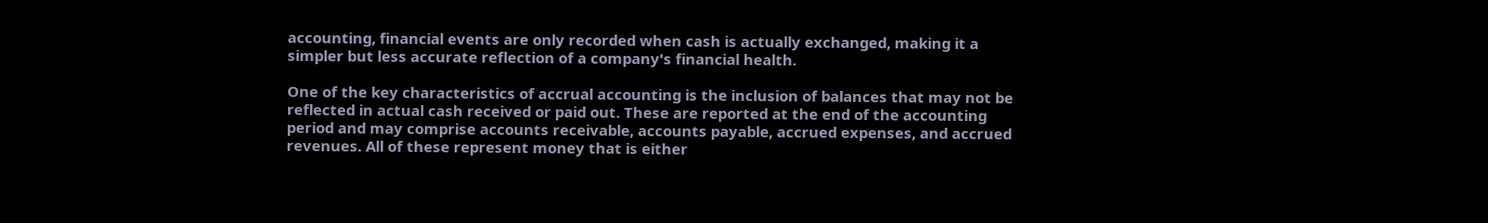accounting, financial events are only recorded when cash is actually exchanged, making it a simpler but less accurate reflection of a company's financial health.

One of the key characteristics of accrual accounting is the inclusion of balances that may not be reflected in actual cash received or paid out. These are reported at the end of the accounting period and may comprise accounts receivable, accounts payable, accrued expenses, and accrued revenues. All of these represent money that is either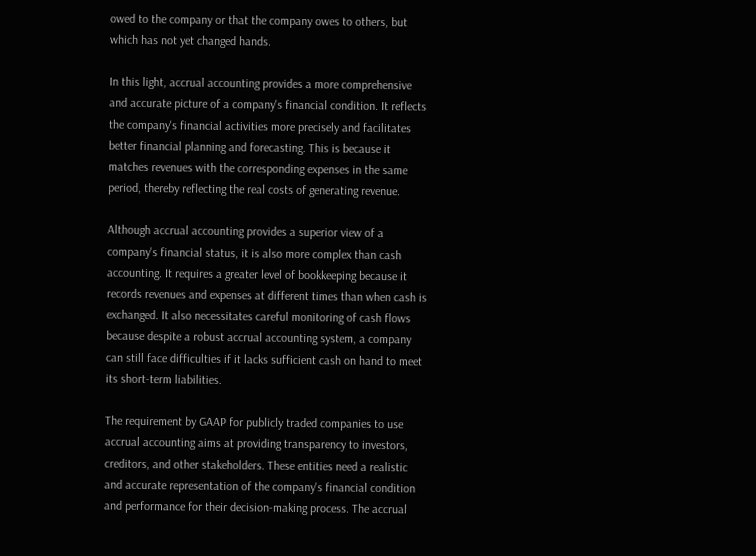owed to the company or that the company owes to others, but which has not yet changed hands.

In this light, accrual accounting provides a more comprehensive and accurate picture of a company's financial condition. It reflects the company's financial activities more precisely and facilitates better financial planning and forecasting. This is because it matches revenues with the corresponding expenses in the same period, thereby reflecting the real costs of generating revenue.

Although accrual accounting provides a superior view of a company's financial status, it is also more complex than cash accounting. It requires a greater level of bookkeeping because it records revenues and expenses at different times than when cash is exchanged. It also necessitates careful monitoring of cash flows because despite a robust accrual accounting system, a company can still face difficulties if it lacks sufficient cash on hand to meet its short-term liabilities.

The requirement by GAAP for publicly traded companies to use accrual accounting aims at providing transparency to investors, creditors, and other stakeholders. These entities need a realistic and accurate representation of the company's financial condition and performance for their decision-making process. The accrual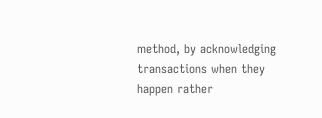method, by acknowledging transactions when they happen rather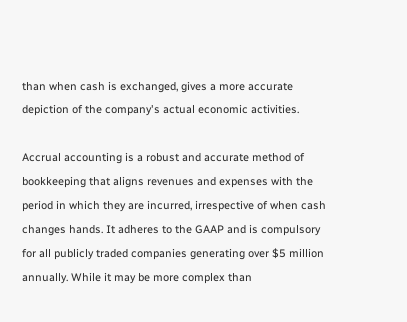than when cash is exchanged, gives a more accurate depiction of the company's actual economic activities.

Accrual accounting is a robust and accurate method of bookkeeping that aligns revenues and expenses with the period in which they are incurred, irrespective of when cash changes hands. It adheres to the GAAP and is compulsory for all publicly traded companies generating over $5 million annually. While it may be more complex than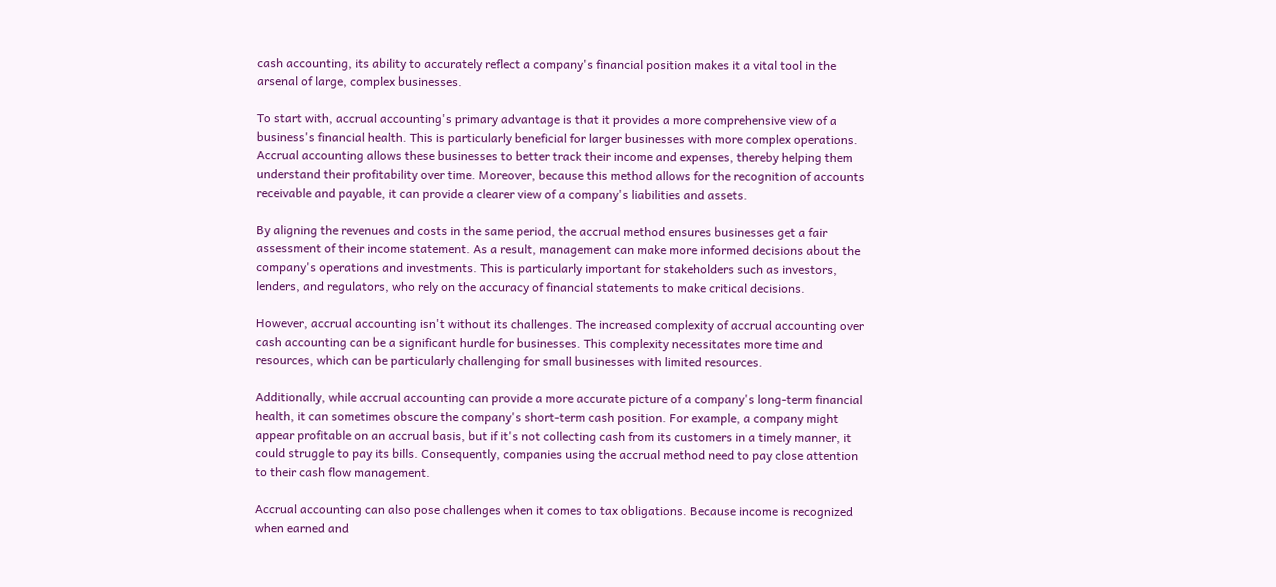cash accounting, its ability to accurately reflect a company's financial position makes it a vital tool in the arsenal of large, complex businesses.

To start with, accrual accounting's primary advantage is that it provides a more comprehensive view of a business's financial health. This is particularly beneficial for larger businesses with more complex operations. Accrual accounting allows these businesses to better track their income and expenses, thereby helping them understand their profitability over time. Moreover, because this method allows for the recognition of accounts receivable and payable, it can provide a clearer view of a company's liabilities and assets.

By aligning the revenues and costs in the same period, the accrual method ensures businesses get a fair assessment of their income statement. As a result, management can make more informed decisions about the company's operations and investments. This is particularly important for stakeholders such as investors, lenders, and regulators, who rely on the accuracy of financial statements to make critical decisions.

However, accrual accounting isn't without its challenges. The increased complexity of accrual accounting over cash accounting can be a significant hurdle for businesses. This complexity necessitates more time and resources, which can be particularly challenging for small businesses with limited resources.

Additionally, while accrual accounting can provide a more accurate picture of a company's long-term financial health, it can sometimes obscure the company's short-term cash position. For example, a company might appear profitable on an accrual basis, but if it's not collecting cash from its customers in a timely manner, it could struggle to pay its bills. Consequently, companies using the accrual method need to pay close attention to their cash flow management.

Accrual accounting can also pose challenges when it comes to tax obligations. Because income is recognized when earned and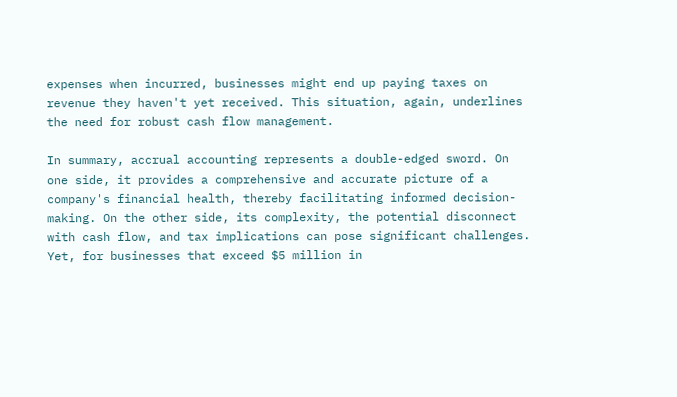expenses when incurred, businesses might end up paying taxes on revenue they haven't yet received. This situation, again, underlines the need for robust cash flow management.

In summary, accrual accounting represents a double-edged sword. On one side, it provides a comprehensive and accurate picture of a company's financial health, thereby facilitating informed decision-making. On the other side, its complexity, the potential disconnect with cash flow, and tax implications can pose significant challenges. Yet, for businesses that exceed $5 million in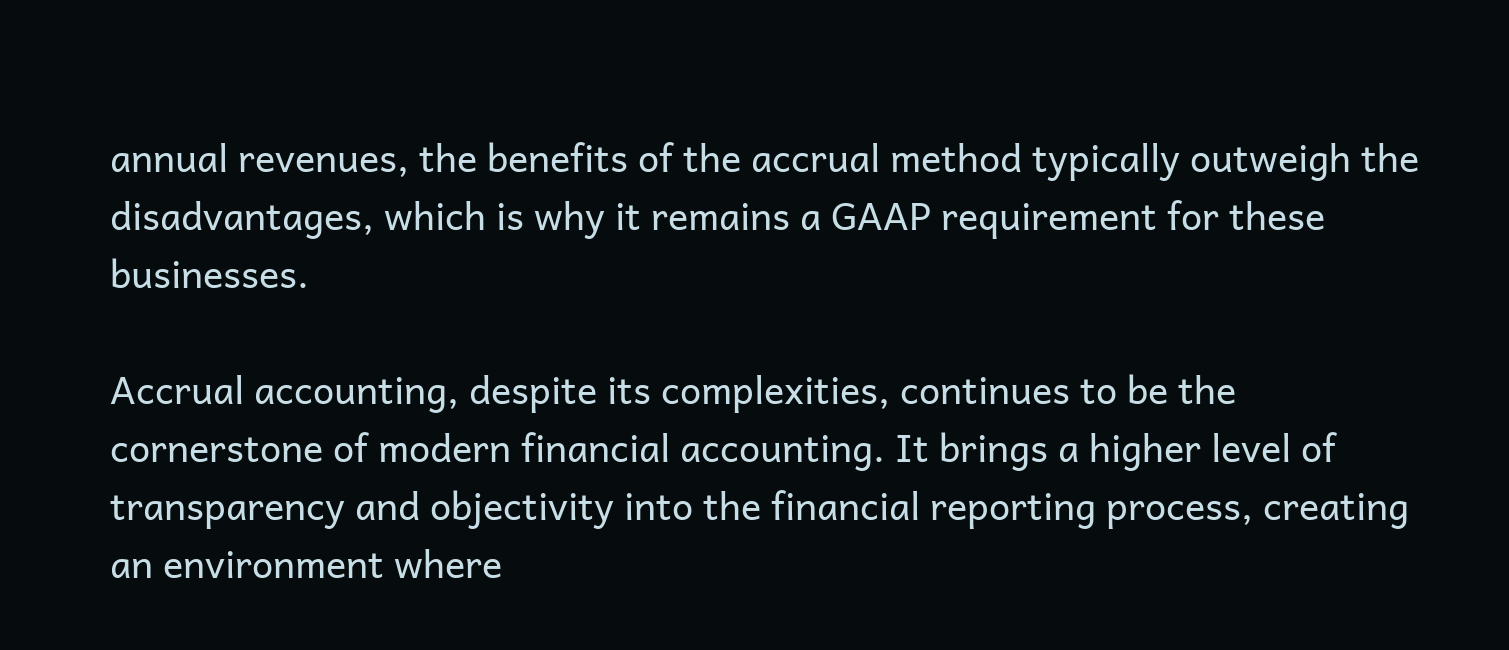annual revenues, the benefits of the accrual method typically outweigh the disadvantages, which is why it remains a GAAP requirement for these businesses.

Accrual accounting, despite its complexities, continues to be the cornerstone of modern financial accounting. It brings a higher level of transparency and objectivity into the financial reporting process, creating an environment where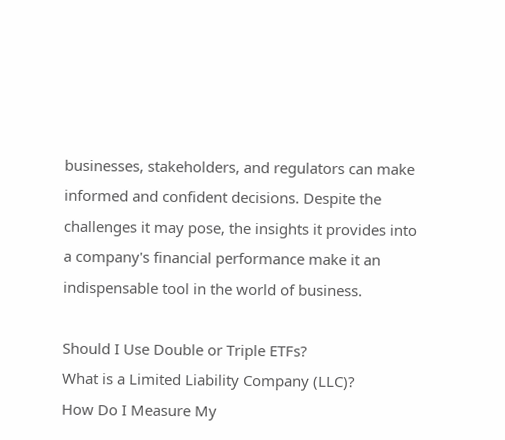businesses, stakeholders, and regulators can make informed and confident decisions. Despite the challenges it may pose, the insights it provides into a company's financial performance make it an indispensable tool in the world of business.

Should I Use Double or Triple ETFs?
What is a Limited Liability Company (LLC)?
How Do I Measure My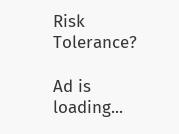Risk Tolerance?

Ad is loading...